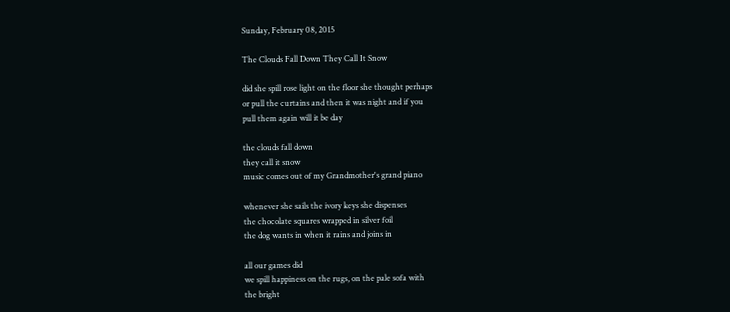Sunday, February 08, 2015

The Clouds Fall Down They Call It Snow

did she spill rose light on the floor she thought perhaps
or pull the curtains and then it was night and if you
pull them again will it be day

the clouds fall down
they call it snow
music comes out of my Grandmother's grand piano

whenever she sails the ivory keys she dispenses
the chocolate squares wrapped in silver foil
the dog wants in when it rains and joins in

all our games did
we spill happiness on the rugs, on the pale sofa with
the bright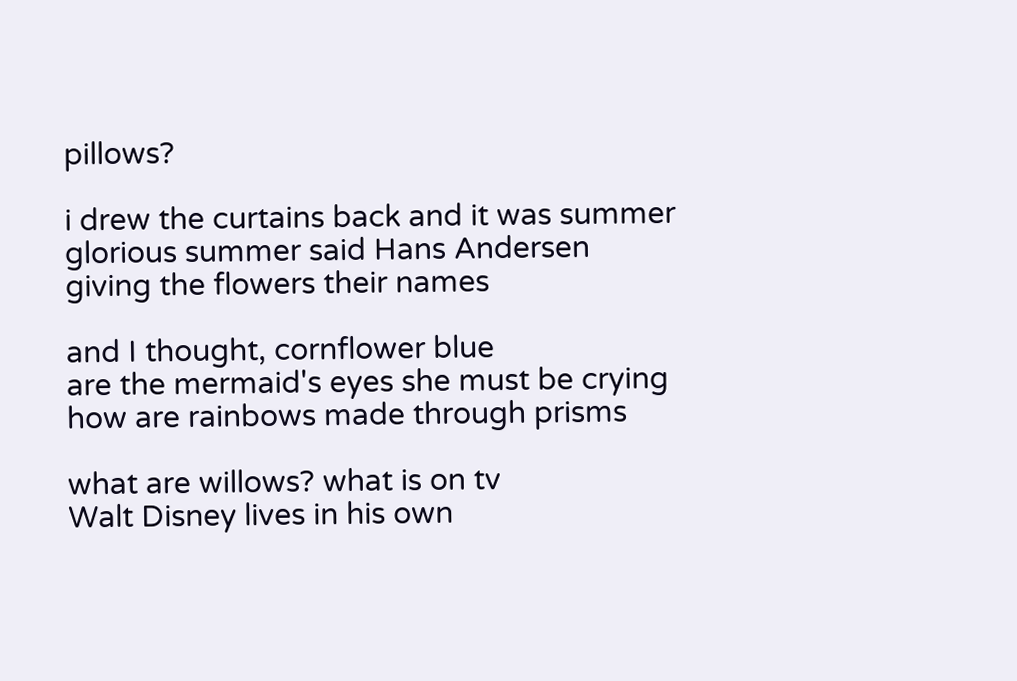pillows?

i drew the curtains back and it was summer
glorious summer said Hans Andersen
giving the flowers their names

and I thought, cornflower blue
are the mermaid's eyes she must be crying
how are rainbows made through prisms

what are willows? what is on tv
Walt Disney lives in his own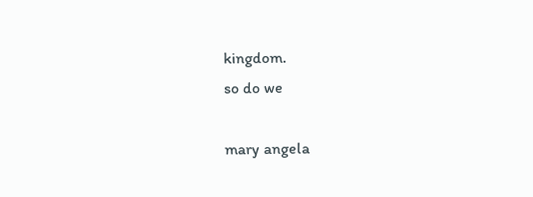kingdom.
so do we

mary angela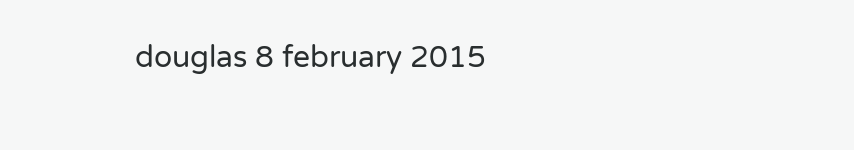douglas 8 february 2015